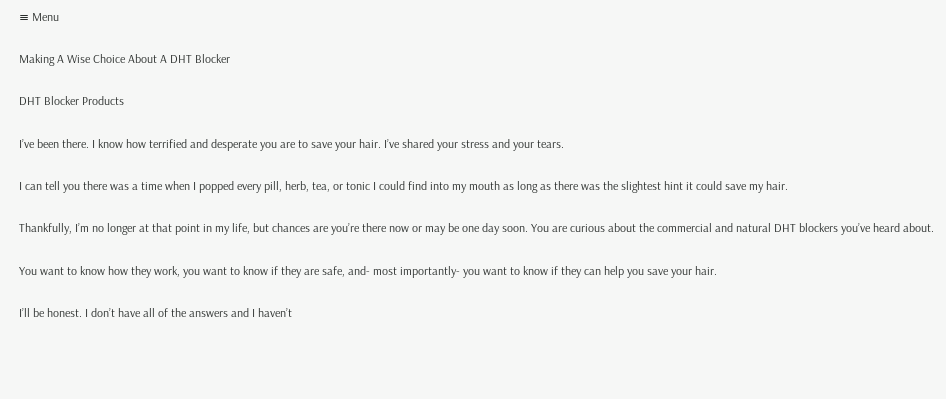≡ Menu

Making A Wise Choice About A DHT Blocker

DHT Blocker Products

I’ve been there. I know how terrified and desperate you are to save your hair. I’ve shared your stress and your tears.

I can tell you there was a time when I popped every pill, herb, tea, or tonic I could find into my mouth as long as there was the slightest hint it could save my hair.

Thankfully, I’m no longer at that point in my life, but chances are you’re there now or may be one day soon. You are curious about the commercial and natural DHT blockers you’ve heard about.

You want to know how they work, you want to know if they are safe, and- most importantly- you want to know if they can help you save your hair.

I’ll be honest. I don’t have all of the answers and I haven’t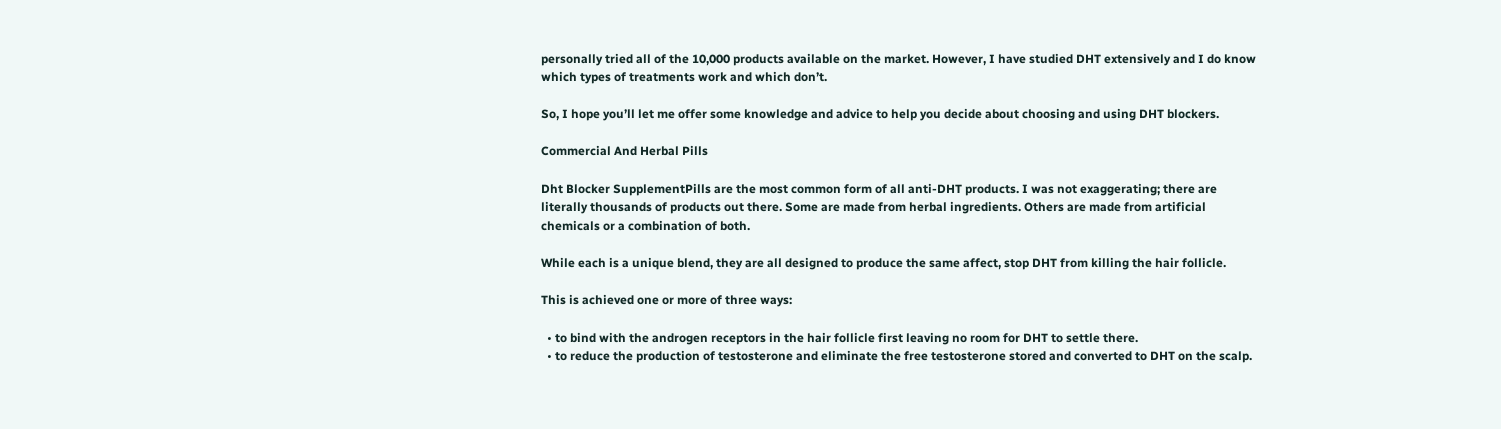personally tried all of the 10,000 products available on the market. However, I have studied DHT extensively and I do know which types of treatments work and which don’t.

So, I hope you’ll let me offer some knowledge and advice to help you decide about choosing and using DHT blockers.

Commercial And Herbal Pills

Dht Blocker SupplementPills are the most common form of all anti-DHT products. I was not exaggerating; there are literally thousands of products out there. Some are made from herbal ingredients. Others are made from artificial chemicals or a combination of both.

While each is a unique blend, they are all designed to produce the same affect, stop DHT from killing the hair follicle.

This is achieved one or more of three ways:

  • to bind with the androgen receptors in the hair follicle first leaving no room for DHT to settle there.
  • to reduce the production of testosterone and eliminate the free testosterone stored and converted to DHT on the scalp.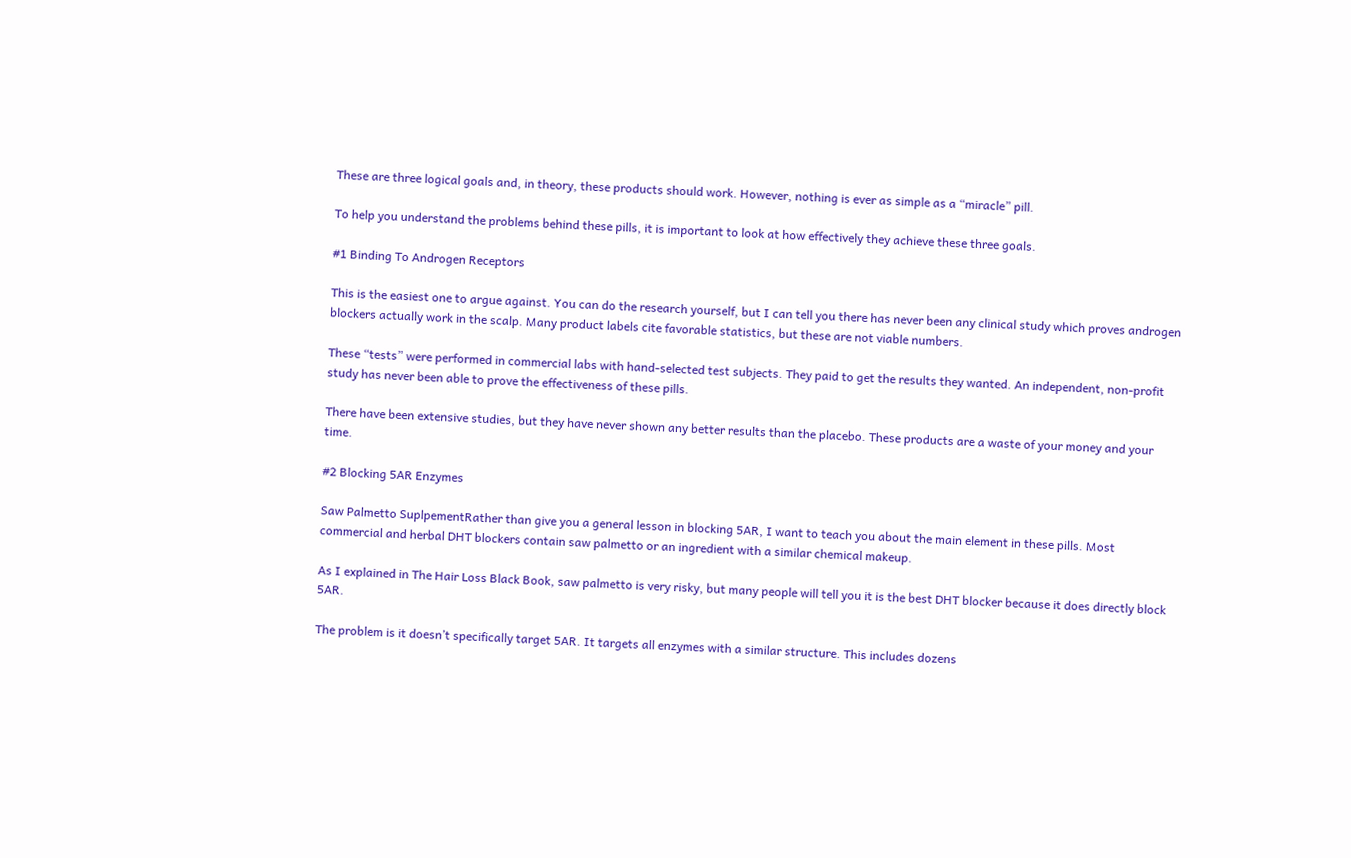These are three logical goals and, in theory, these products should work. However, nothing is ever as simple as a “miracle” pill.

To help you understand the problems behind these pills, it is important to look at how effectively they achieve these three goals.

#1 Binding To Androgen Receptors

This is the easiest one to argue against. You can do the research yourself, but I can tell you there has never been any clinical study which proves androgen blockers actually work in the scalp. Many product labels cite favorable statistics, but these are not viable numbers.

These “tests” were performed in commercial labs with hand-selected test subjects. They paid to get the results they wanted. An independent, non-profit study has never been able to prove the effectiveness of these pills.

There have been extensive studies, but they have never shown any better results than the placebo. These products are a waste of your money and your time.

#2 Blocking 5AR Enzymes

Saw Palmetto SuplpementRather than give you a general lesson in blocking 5AR, I want to teach you about the main element in these pills. Most commercial and herbal DHT blockers contain saw palmetto or an ingredient with a similar chemical makeup.

As I explained in The Hair Loss Black Book, saw palmetto is very risky, but many people will tell you it is the best DHT blocker because it does directly block 5AR.

The problem is it doesn’t specifically target 5AR. It targets all enzymes with a similar structure. This includes dozens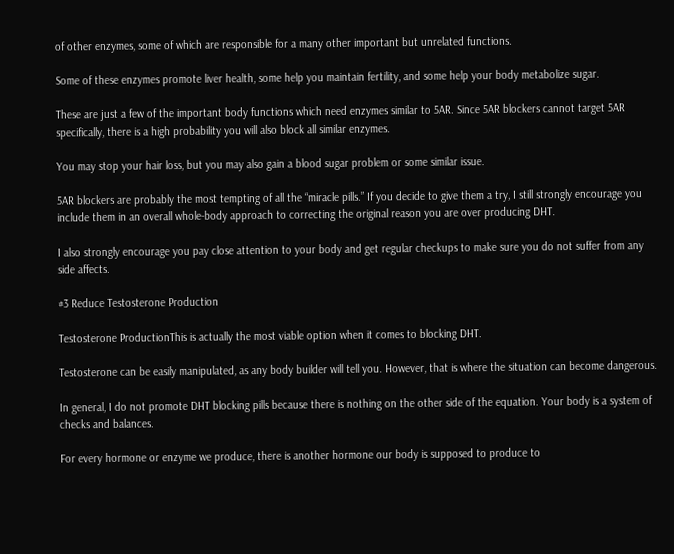of other enzymes, some of which are responsible for a many other important but unrelated functions.

Some of these enzymes promote liver health, some help you maintain fertility, and some help your body metabolize sugar.

These are just a few of the important body functions which need enzymes similar to 5AR. Since 5AR blockers cannot target 5AR specifically, there is a high probability you will also block all similar enzymes.

You may stop your hair loss, but you may also gain a blood sugar problem or some similar issue.

5AR blockers are probably the most tempting of all the “miracle pills.” If you decide to give them a try, I still strongly encourage you include them in an overall whole-body approach to correcting the original reason you are over producing DHT.

I also strongly encourage you pay close attention to your body and get regular checkups to make sure you do not suffer from any side affects.

#3 Reduce Testosterone Production

Testosterone ProductionThis is actually the most viable option when it comes to blocking DHT.

Testosterone can be easily manipulated, as any body builder will tell you. However, that is where the situation can become dangerous.

In general, I do not promote DHT blocking pills because there is nothing on the other side of the equation. Your body is a system of checks and balances.

For every hormone or enzyme we produce, there is another hormone our body is supposed to produce to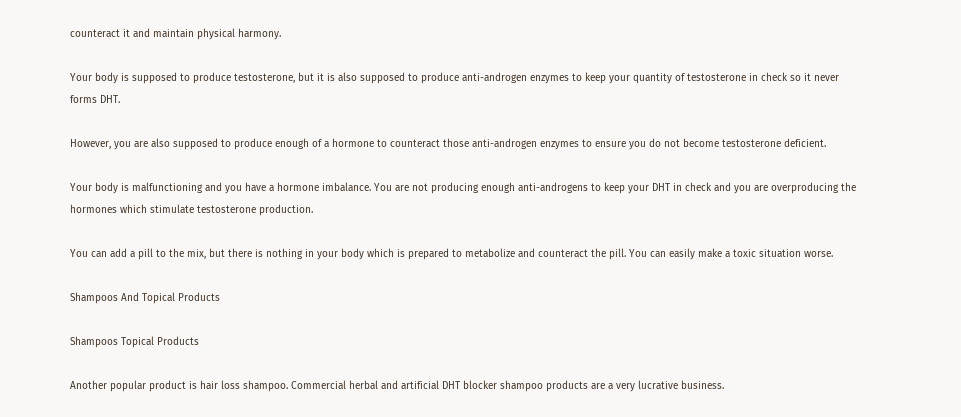counteract it and maintain physical harmony.

Your body is supposed to produce testosterone, but it is also supposed to produce anti-androgen enzymes to keep your quantity of testosterone in check so it never forms DHT.

However, you are also supposed to produce enough of a hormone to counteract those anti-androgen enzymes to ensure you do not become testosterone deficient.

Your body is malfunctioning and you have a hormone imbalance. You are not producing enough anti-androgens to keep your DHT in check and you are overproducing the hormones which stimulate testosterone production.

You can add a pill to the mix, but there is nothing in your body which is prepared to metabolize and counteract the pill. You can easily make a toxic situation worse.

Shampoos And Topical Products

Shampoos Topical Products

Another popular product is hair loss shampoo. Commercial herbal and artificial DHT blocker shampoo products are a very lucrative business.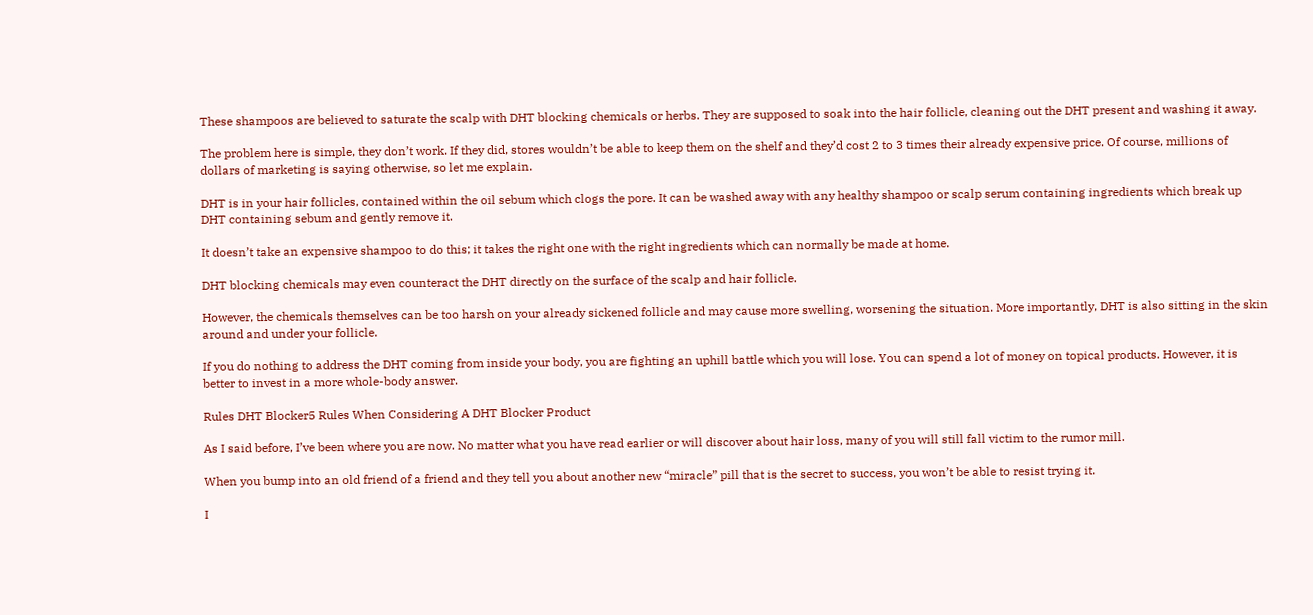These shampoos are believed to saturate the scalp with DHT blocking chemicals or herbs. They are supposed to soak into the hair follicle, cleaning out the DHT present and washing it away.

The problem here is simple, they don’t work. If they did, stores wouldn’t be able to keep them on the shelf and they’d cost 2 to 3 times their already expensive price. Of course, millions of dollars of marketing is saying otherwise, so let me explain.

DHT is in your hair follicles, contained within the oil sebum which clogs the pore. It can be washed away with any healthy shampoo or scalp serum containing ingredients which break up DHT containing sebum and gently remove it.

It doesn’t take an expensive shampoo to do this; it takes the right one with the right ingredients which can normally be made at home.

DHT blocking chemicals may even counteract the DHT directly on the surface of the scalp and hair follicle.

However, the chemicals themselves can be too harsh on your already sickened follicle and may cause more swelling, worsening the situation. More importantly, DHT is also sitting in the skin around and under your follicle.

If you do nothing to address the DHT coming from inside your body, you are fighting an uphill battle which you will lose. You can spend a lot of money on topical products. However, it is better to invest in a more whole-body answer.

Rules DHT Blocker5 Rules When Considering A DHT Blocker Product

As I said before, I’ve been where you are now. No matter what you have read earlier or will discover about hair loss, many of you will still fall victim to the rumor mill.

When you bump into an old friend of a friend and they tell you about another new “miracle” pill that is the secret to success, you won’t be able to resist trying it.

I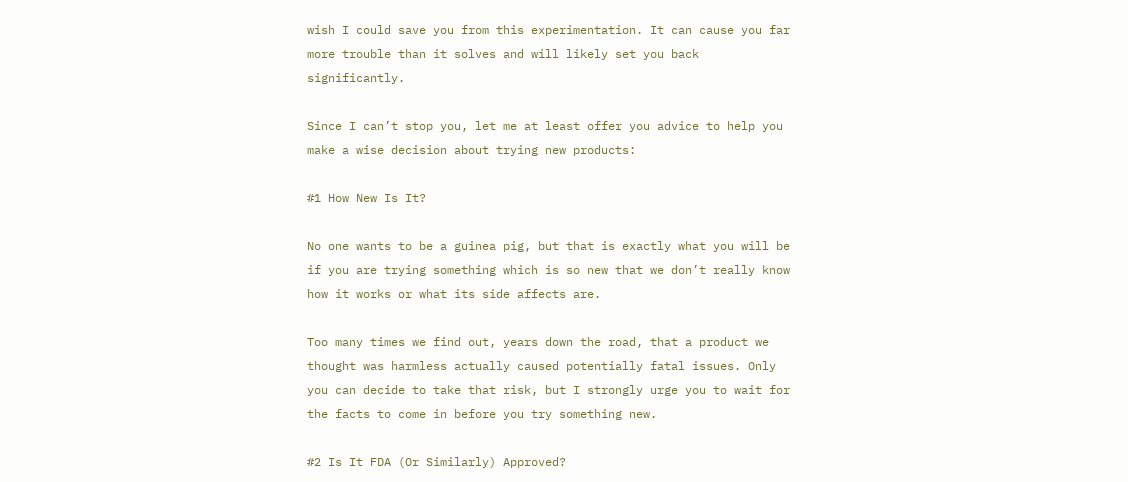wish I could save you from this experimentation. It can cause you far more trouble than it solves and will likely set you back significantly.

Since I can’t stop you, let me at least offer you advice to help you make a wise decision about trying new products:

#1 How New Is It?

No one wants to be a guinea pig, but that is exactly what you will be if you are trying something which is so new that we don’t really know how it works or what its side affects are.

Too many times we find out, years down the road, that a product we thought was harmless actually caused potentially fatal issues. Only you can decide to take that risk, but I strongly urge you to wait for the facts to come in before you try something new.

#2 Is It FDA (Or Similarly) Approved?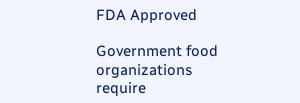FDA Approved

Government food organizations require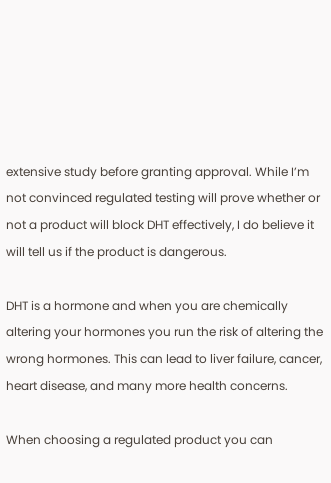extensive study before granting approval. While I’m not convinced regulated testing will prove whether or not a product will block DHT effectively, I do believe it will tell us if the product is dangerous.

DHT is a hormone and when you are chemically altering your hormones you run the risk of altering the wrong hormones. This can lead to liver failure, cancer, heart disease, and many more health concerns.

When choosing a regulated product you can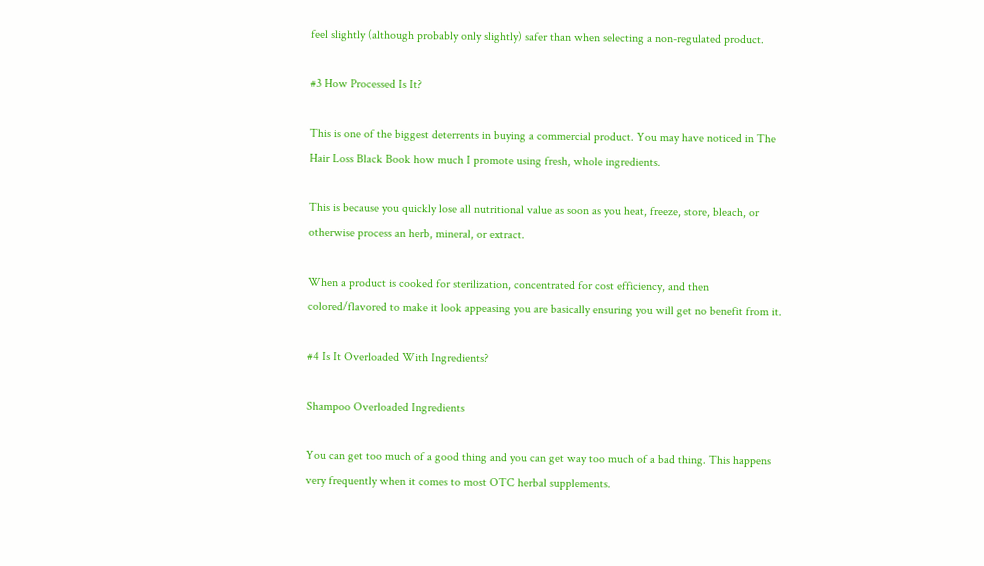feel slightly (although probably only slightly) safer than when selecting a non-regulated product.

#3 How Processed Is It?

This is one of the biggest deterrents in buying a commercial product. You may have noticed in The Hair Loss Black Book how much I promote using fresh, whole ingredients.

This is because you quickly lose all nutritional value as soon as you heat, freeze, store, bleach, or otherwise process an herb, mineral, or extract.

When a product is cooked for sterilization, concentrated for cost efficiency, and then colored/flavored to make it look appeasing you are basically ensuring you will get no benefit from it.

#4 Is It Overloaded With Ingredients?

Shampoo Overloaded Ingredients

You can get too much of a good thing and you can get way too much of a bad thing. This happens very frequently when it comes to most OTC herbal supplements.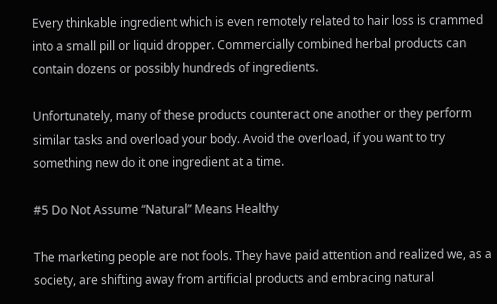Every thinkable ingredient which is even remotely related to hair loss is crammed into a small pill or liquid dropper. Commercially combined herbal products can contain dozens or possibly hundreds of ingredients.

Unfortunately, many of these products counteract one another or they perform similar tasks and overload your body. Avoid the overload, if you want to try something new do it one ingredient at a time.

#5 Do Not Assume “Natural” Means Healthy

The marketing people are not fools. They have paid attention and realized we, as a society, are shifting away from artificial products and embracing natural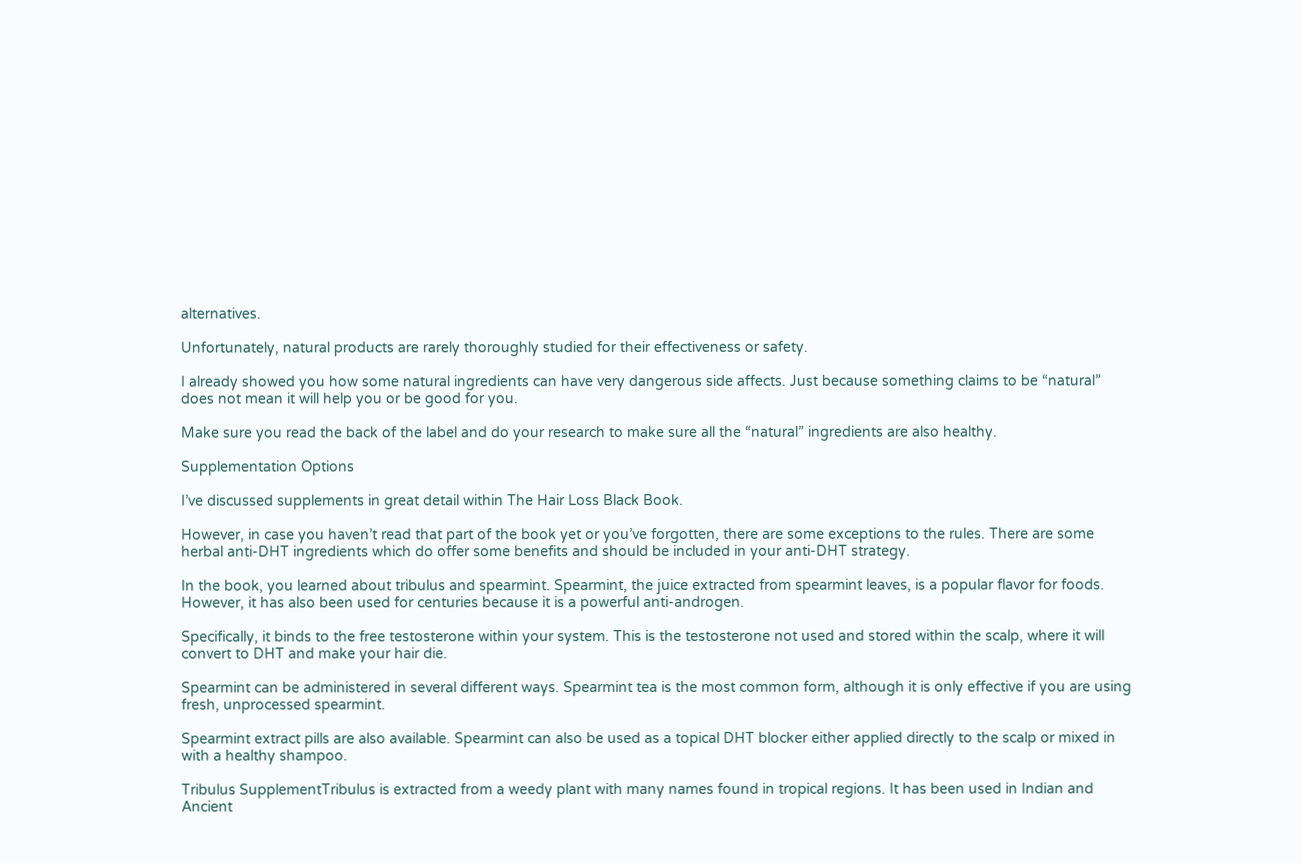alternatives.

Unfortunately, natural products are rarely thoroughly studied for their effectiveness or safety.

I already showed you how some natural ingredients can have very dangerous side affects. Just because something claims to be “natural” does not mean it will help you or be good for you.

Make sure you read the back of the label and do your research to make sure all the “natural” ingredients are also healthy.

Supplementation Options

I’ve discussed supplements in great detail within The Hair Loss Black Book.

However, in case you haven’t read that part of the book yet or you’ve forgotten, there are some exceptions to the rules. There are some herbal anti-DHT ingredients which do offer some benefits and should be included in your anti-DHT strategy.

In the book, you learned about tribulus and spearmint. Spearmint, the juice extracted from spearmint leaves, is a popular flavor for foods. However, it has also been used for centuries because it is a powerful anti-androgen.

Specifically, it binds to the free testosterone within your system. This is the testosterone not used and stored within the scalp, where it will convert to DHT and make your hair die.

Spearmint can be administered in several different ways. Spearmint tea is the most common form, although it is only effective if you are using fresh, unprocessed spearmint.

Spearmint extract pills are also available. Spearmint can also be used as a topical DHT blocker either applied directly to the scalp or mixed in with a healthy shampoo.

Tribulus SupplementTribulus is extracted from a weedy plant with many names found in tropical regions. It has been used in Indian and Ancient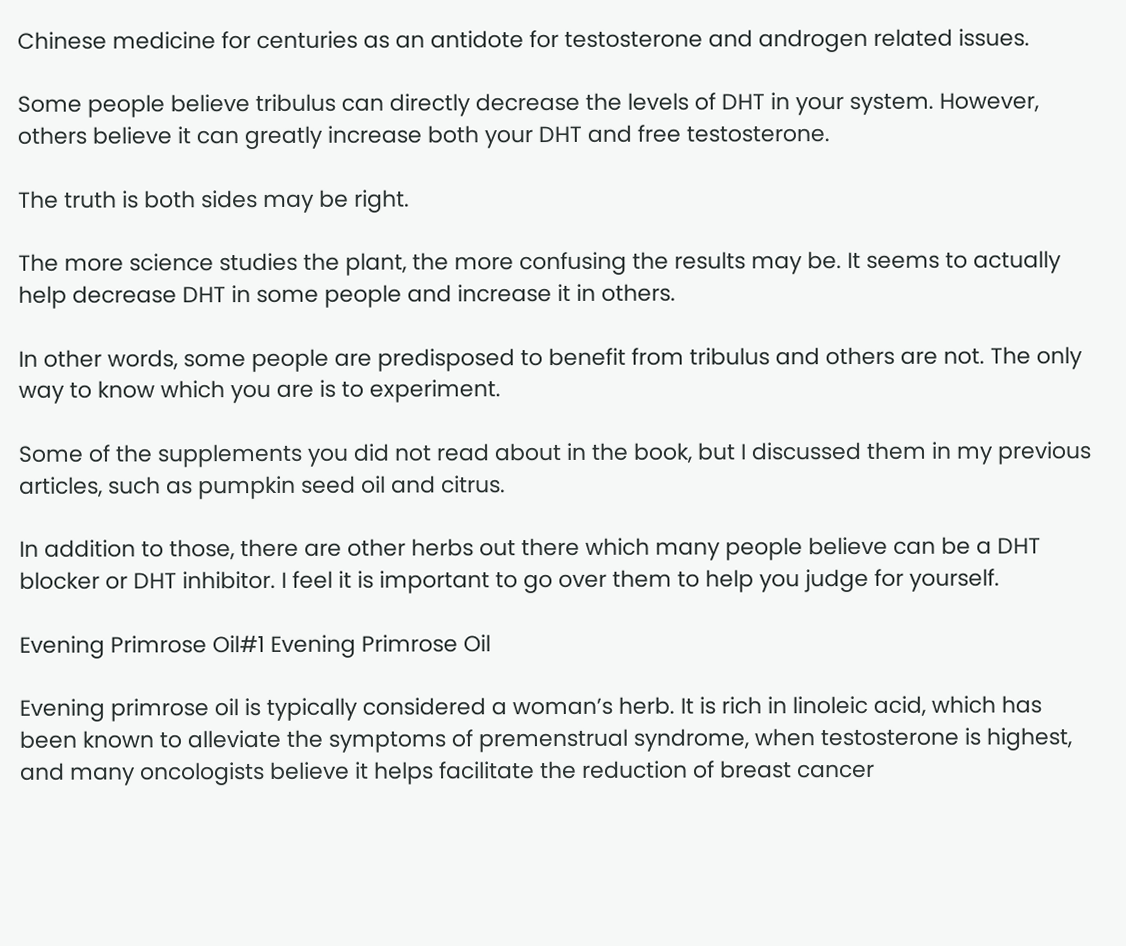Chinese medicine for centuries as an antidote for testosterone and androgen related issues.

Some people believe tribulus can directly decrease the levels of DHT in your system. However, others believe it can greatly increase both your DHT and free testosterone.

The truth is both sides may be right.

The more science studies the plant, the more confusing the results may be. It seems to actually help decrease DHT in some people and increase it in others.

In other words, some people are predisposed to benefit from tribulus and others are not. The only way to know which you are is to experiment.

Some of the supplements you did not read about in the book, but I discussed them in my previous articles, such as pumpkin seed oil and citrus.

In addition to those, there are other herbs out there which many people believe can be a DHT blocker or DHT inhibitor. I feel it is important to go over them to help you judge for yourself.

Evening Primrose Oil#1 Evening Primrose Oil

Evening primrose oil is typically considered a woman’s herb. It is rich in linoleic acid, which has been known to alleviate the symptoms of premenstrual syndrome, when testosterone is highest, and many oncologists believe it helps facilitate the reduction of breast cancer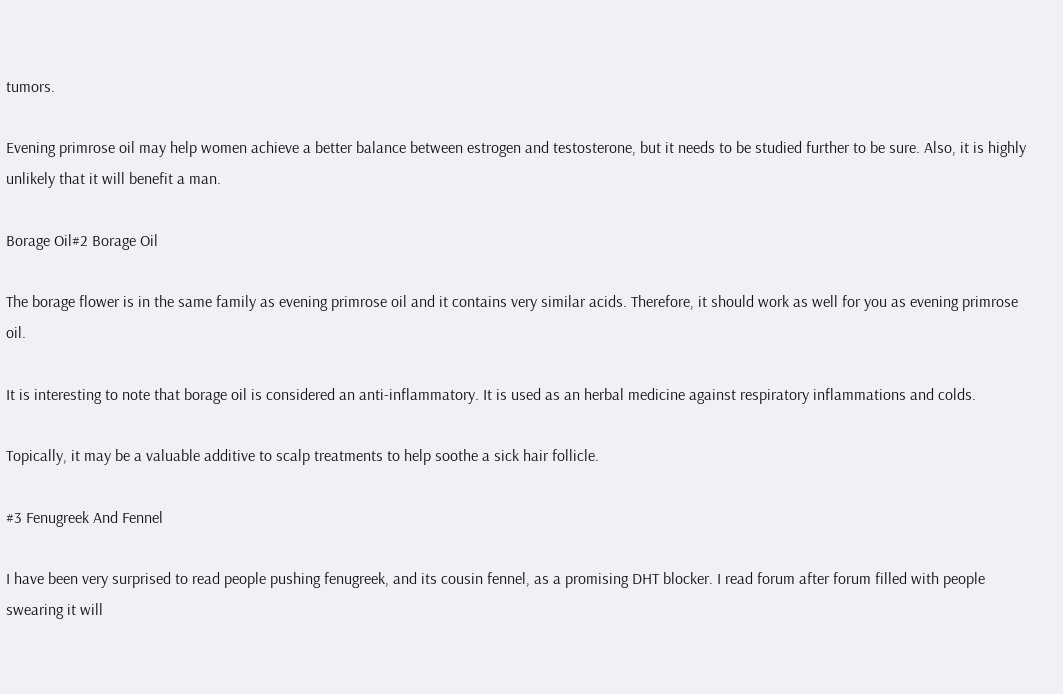tumors.

Evening primrose oil may help women achieve a better balance between estrogen and testosterone, but it needs to be studied further to be sure. Also, it is highly unlikely that it will benefit a man.

Borage Oil#2 Borage Oil

The borage flower is in the same family as evening primrose oil and it contains very similar acids. Therefore, it should work as well for you as evening primrose oil.

It is interesting to note that borage oil is considered an anti-inflammatory. It is used as an herbal medicine against respiratory inflammations and colds.

Topically, it may be a valuable additive to scalp treatments to help soothe a sick hair follicle.

#3 Fenugreek And Fennel

I have been very surprised to read people pushing fenugreek, and its cousin fennel, as a promising DHT blocker. I read forum after forum filled with people swearing it will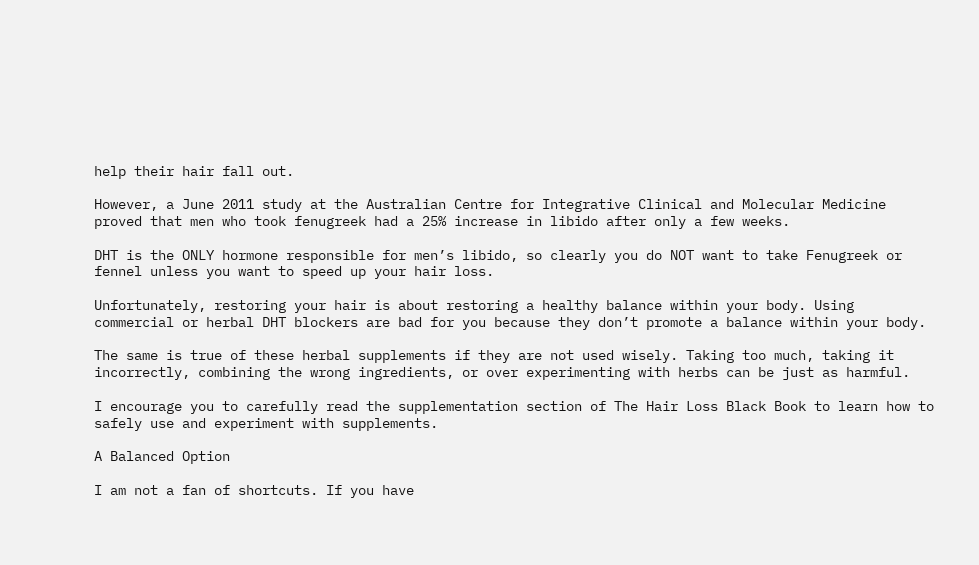help their hair fall out.

However, a June 2011 study at the Australian Centre for Integrative Clinical and Molecular Medicine proved that men who took fenugreek had a 25% increase in libido after only a few weeks.

DHT is the ONLY hormone responsible for men’s libido, so clearly you do NOT want to take Fenugreek or fennel unless you want to speed up your hair loss.

Unfortunately, restoring your hair is about restoring a healthy balance within your body. Using commercial or herbal DHT blockers are bad for you because they don’t promote a balance within your body.

The same is true of these herbal supplements if they are not used wisely. Taking too much, taking it incorrectly, combining the wrong ingredients, or over experimenting with herbs can be just as harmful.

I encourage you to carefully read the supplementation section of The Hair Loss Black Book to learn how to safely use and experiment with supplements.

A Balanced Option

I am not a fan of shortcuts. If you have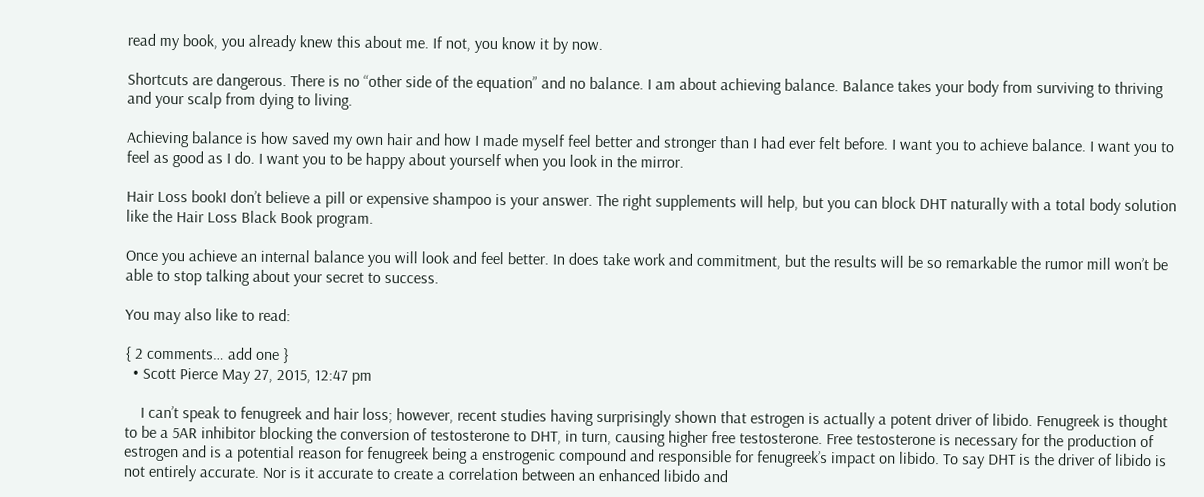read my book, you already knew this about me. If not, you know it by now.

Shortcuts are dangerous. There is no “other side of the equation” and no balance. I am about achieving balance. Balance takes your body from surviving to thriving and your scalp from dying to living.

Achieving balance is how saved my own hair and how I made myself feel better and stronger than I had ever felt before. I want you to achieve balance. I want you to feel as good as I do. I want you to be happy about yourself when you look in the mirror.

Hair Loss bookI don’t believe a pill or expensive shampoo is your answer. The right supplements will help, but you can block DHT naturally with a total body solution like the Hair Loss Black Book program.

Once you achieve an internal balance you will look and feel better. In does take work and commitment, but the results will be so remarkable the rumor mill won’t be able to stop talking about your secret to success.

You may also like to read:

{ 2 comments… add one }
  • Scott Pierce May 27, 2015, 12:47 pm

    I can’t speak to fenugreek and hair loss; however, recent studies having surprisingly shown that estrogen is actually a potent driver of libido. Fenugreek is thought to be a 5AR inhibitor blocking the conversion of testosterone to DHT, in turn, causing higher free testosterone. Free testosterone is necessary for the production of estrogen and is a potential reason for fenugreek being a enstrogenic compound and responsible for fenugreek’s impact on libido. To say DHT is the driver of libido is not entirely accurate. Nor is it accurate to create a correlation between an enhanced libido and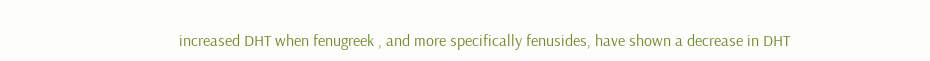increased DHT when fenugreek , and more specifically fenusides, have shown a decrease in DHT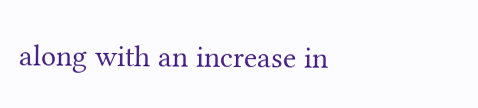along with an increase in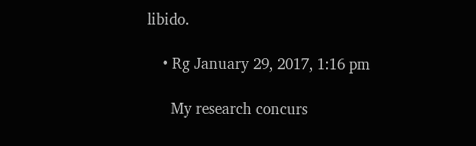libido.

    • Rg January 29, 2017, 1:16 pm

      My research concurs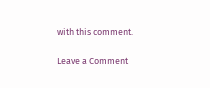with this comment.

Leave a Comment